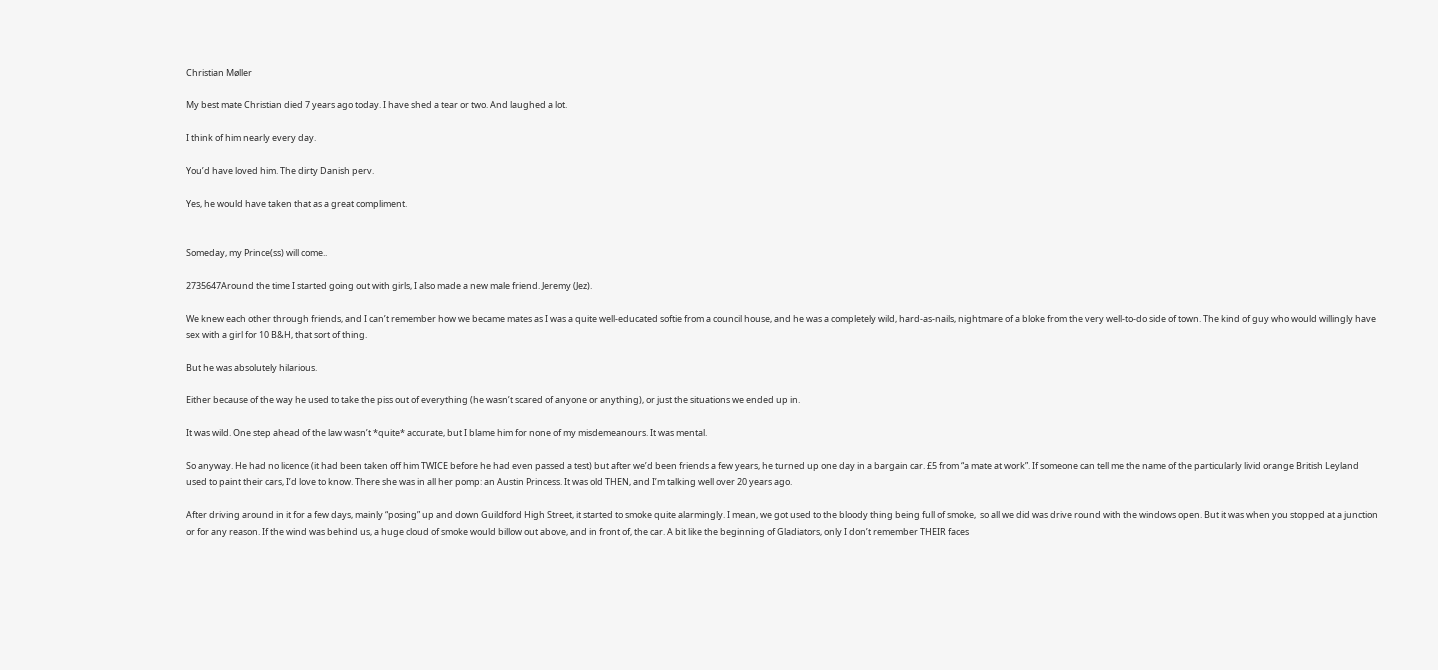Christian Møller

My best mate Christian died 7 years ago today. I have shed a tear or two. And laughed a lot.

I think of him nearly every day.

You’d have loved him. The dirty Danish perv.

Yes, he would have taken that as a great compliment.


Someday, my Prince(ss) will come..

2735647Around the time I started going out with girls, I also made a new male friend. Jeremy (Jez).

We knew each other through friends, and I can’t remember how we became mates as I was a quite well-educated softie from a council house, and he was a completely wild, hard-as-nails, nightmare of a bloke from the very well-to-do side of town. The kind of guy who would willingly have sex with a girl for 10 B&H, that sort of thing.

But he was absolutely hilarious.

Either because of the way he used to take the piss out of everything (he wasn’t scared of anyone or anything), or just the situations we ended up in.

It was wild. One step ahead of the law wasn’t *quite* accurate, but I blame him for none of my misdemeanours. It was mental.

So anyway. He had no licence (it had been taken off him TWICE before he had even passed a test) but after we’d been friends a few years, he turned up one day in a bargain car. £5 from “a mate at work”. If someone can tell me the name of the particularly livid orange British Leyland used to paint their cars, I’d love to know. There she was in all her pomp: an Austin Princess. It was old THEN, and I’m talking well over 20 years ago.

After driving around in it for a few days, mainly “posing” up and down Guildford High Street, it started to smoke quite alarmingly. I mean, we got used to the bloody thing being full of smoke,  so all we did was drive round with the windows open. But it was when you stopped at a junction or for any reason. If the wind was behind us, a huge cloud of smoke would billow out above, and in front of, the car. A bit like the beginning of Gladiators, only I don’t remember THEIR faces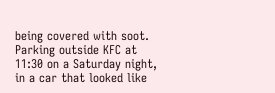being covered with soot. Parking outside KFC at 11:30 on a Saturday night, in a car that looked like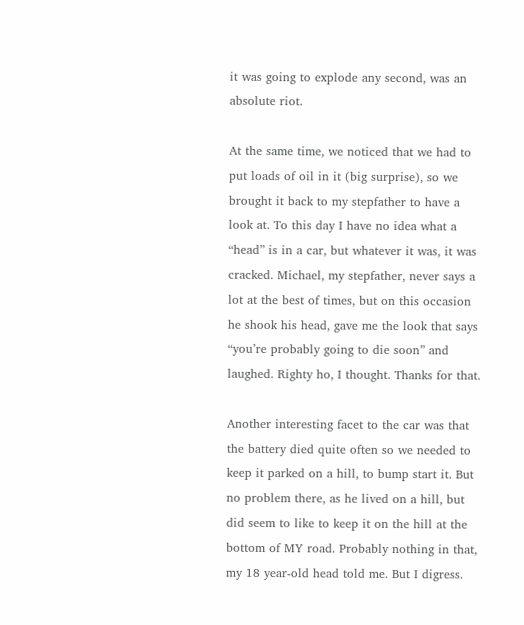it was going to explode any second, was an absolute riot.

At the same time, we noticed that we had to put loads of oil in it (big surprise), so we brought it back to my stepfather to have a look at. To this day I have no idea what a “head” is in a car, but whatever it was, it was cracked. Michael, my stepfather, never says a lot at the best of times, but on this occasion he shook his head, gave me the look that says “you’re probably going to die soon” and laughed. Righty ho, I thought. Thanks for that.

Another interesting facet to the car was that the battery died quite often so we needed to keep it parked on a hill, to bump start it. But no problem there, as he lived on a hill, but did seem to like to keep it on the hill at the bottom of MY road. Probably nothing in that, my 18 year-old head told me. But I digress.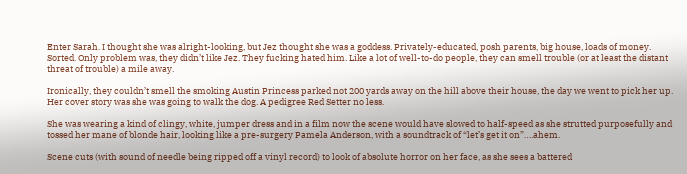Enter Sarah. I thought she was alright-looking, but Jez thought she was a goddess. Privately-educated, posh parents, big house, loads of money. Sorted. Only problem was, they didn’t like Jez. They fucking hated him. Like a lot of well-to-do people, they can smell trouble (or at least the distant threat of trouble) a mile away.

Ironically, they couldn’t smell the smoking Austin Princess parked not 200 yards away on the hill above their house, the day we went to pick her up. Her cover story was she was going to walk the dog. A pedigree Red Setter no less.

She was wearing a kind of clingy, white, jumper dress and in a film now the scene would have slowed to half-speed as she strutted purposefully and tossed her mane of blonde hair, looking like a pre-surgery Pamela Anderson, with a soundtrack of “let’s get it on”….ahem.

Scene cuts (with sound of needle being ripped off a vinyl record) to look of absolute horror on her face, as she sees a battered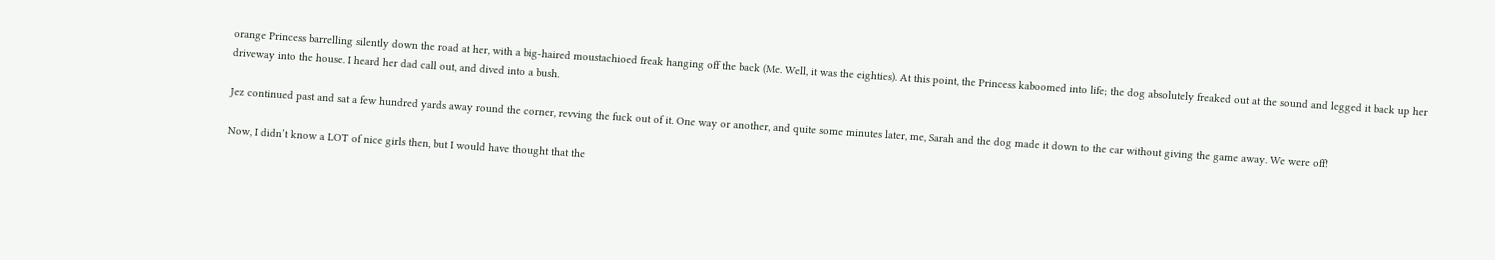orange Princess barrelling silently down the road at her, with a big-haired moustachioed freak hanging off the back (Me. Well, it was the eighties). At this point, the Princess kaboomed into life; the dog absolutely freaked out at the sound and legged it back up her driveway into the house. I heard her dad call out, and dived into a bush.

Jez continued past and sat a few hundred yards away round the corner, revving the fuck out of it. One way or another, and quite some minutes later, me, Sarah and the dog made it down to the car without giving the game away. We were off!

Now, I didn’t know a LOT of nice girls then, but I would have thought that the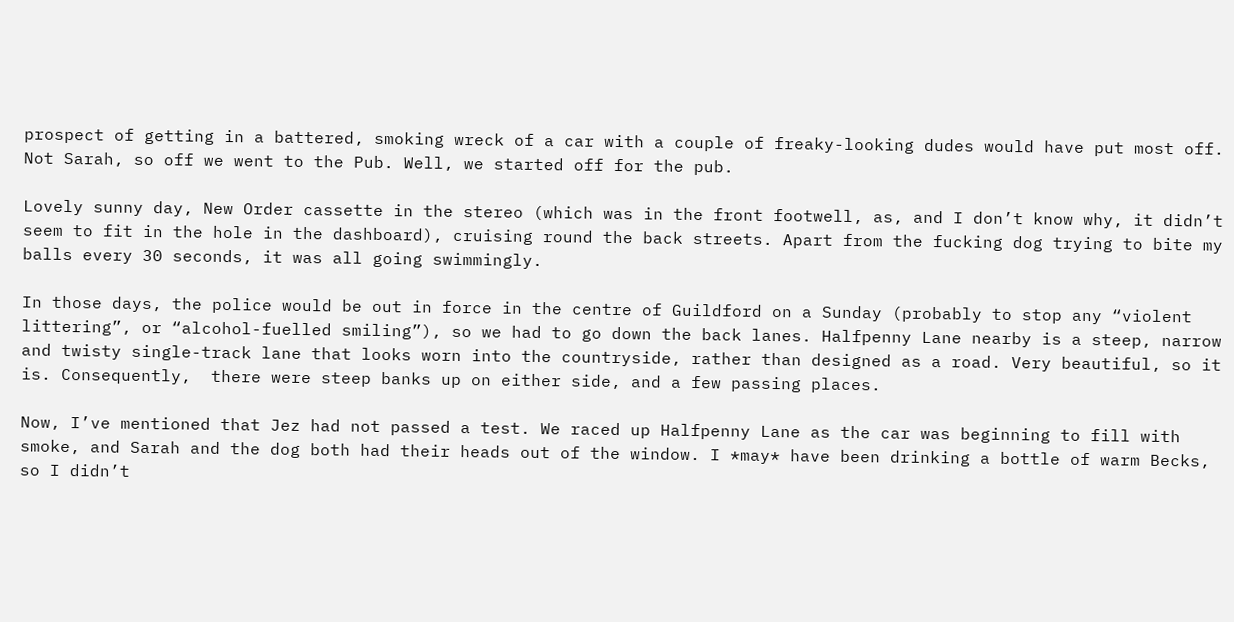prospect of getting in a battered, smoking wreck of a car with a couple of freaky-looking dudes would have put most off. Not Sarah, so off we went to the Pub. Well, we started off for the pub.

Lovely sunny day, New Order cassette in the stereo (which was in the front footwell, as, and I don’t know why, it didn’t seem to fit in the hole in the dashboard), cruising round the back streets. Apart from the fucking dog trying to bite my balls every 30 seconds, it was all going swimmingly.

In those days, the police would be out in force in the centre of Guildford on a Sunday (probably to stop any “violent littering”, or “alcohol-fuelled smiling”), so we had to go down the back lanes. Halfpenny Lane nearby is a steep, narrow and twisty single-track lane that looks worn into the countryside, rather than designed as a road. Very beautiful, so it is. Consequently,  there were steep banks up on either side, and a few passing places.

Now, I’ve mentioned that Jez had not passed a test. We raced up Halfpenny Lane as the car was beginning to fill with smoke, and Sarah and the dog both had their heads out of the window. I *may* have been drinking a bottle of warm Becks, so I didn’t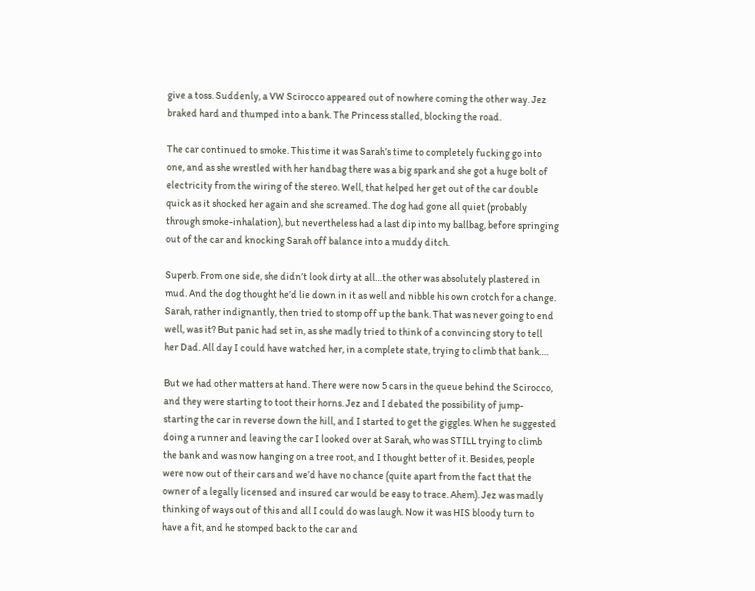give a toss. Suddenly, a VW Scirocco appeared out of nowhere coming the other way. Jez braked hard and thumped into a bank. The Princess stalled, blocking the road.

The car continued to smoke. This time it was Sarah’s time to completely fucking go into one, and as she wrestled with her handbag there was a big spark and she got a huge bolt of electricity from the wiring of the stereo. Well, that helped her get out of the car double quick as it shocked her again and she screamed. The dog had gone all quiet (probably through smoke-inhalation), but nevertheless had a last dip into my ballbag, before springing out of the car and knocking Sarah off balance into a muddy ditch.

Superb. From one side, she didn’t look dirty at all…the other was absolutely plastered in mud. And the dog thought he’d lie down in it as well and nibble his own crotch for a change. Sarah, rather indignantly, then tried to stomp off up the bank. That was never going to end well, was it? But panic had set in, as she madly tried to think of a convincing story to tell her Dad. All day I could have watched her, in a complete state, trying to climb that bank….

But we had other matters at hand. There were now 5 cars in the queue behind the Scirocco, and they were starting to toot their horns. Jez and I debated the possibility of jump-starting the car in reverse down the hill, and I started to get the giggles. When he suggested doing a runner and leaving the car I looked over at Sarah, who was STILL trying to climb the bank and was now hanging on a tree root, and I thought better of it. Besides, people were now out of their cars and we’d have no chance (quite apart from the fact that the owner of a legally licensed and insured car would be easy to trace. Ahem). Jez was madly thinking of ways out of this and all I could do was laugh. Now it was HIS bloody turn to have a fit, and he stomped back to the car and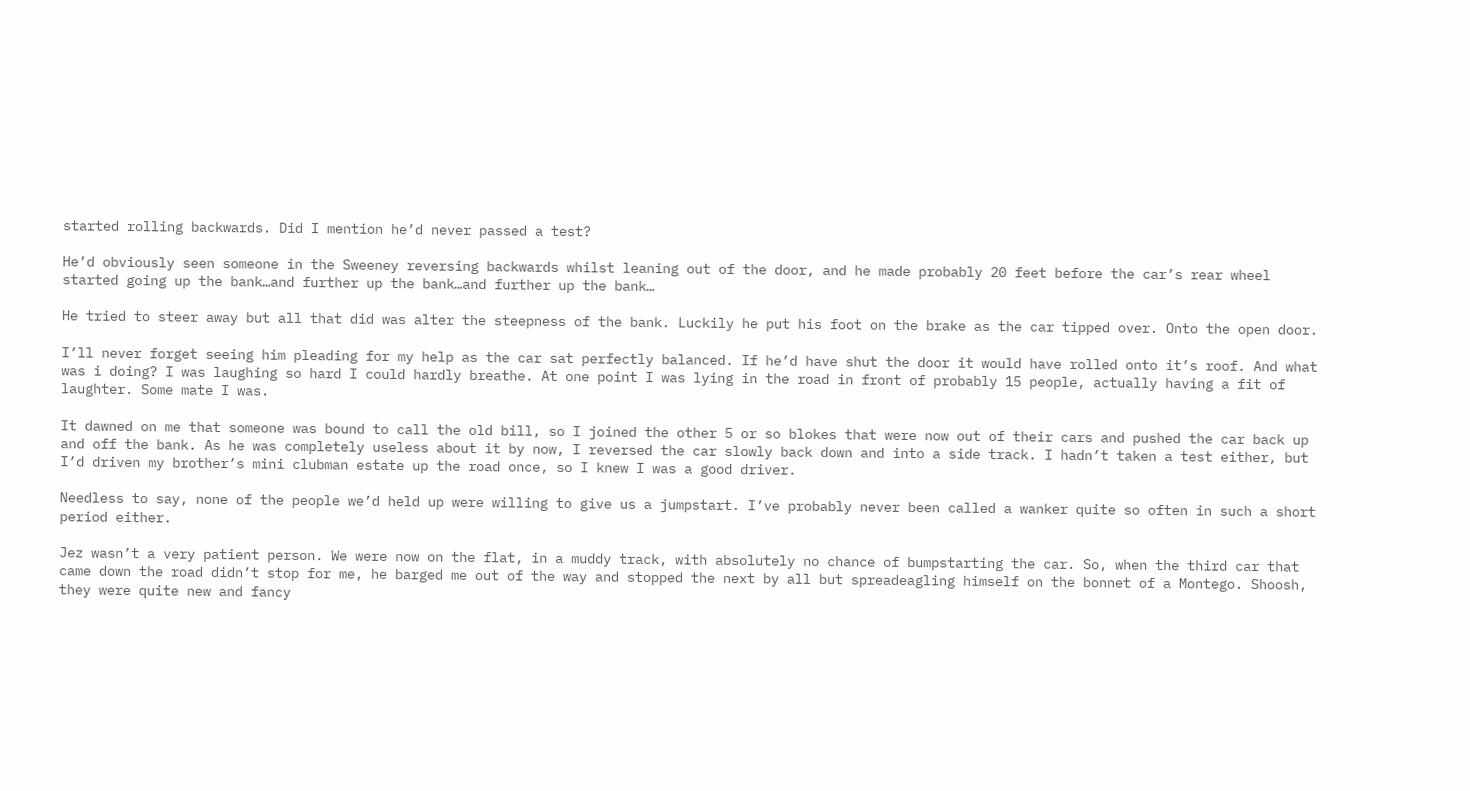started rolling backwards. Did I mention he’d never passed a test?

He’d obviously seen someone in the Sweeney reversing backwards whilst leaning out of the door, and he made probably 20 feet before the car’s rear wheel started going up the bank…and further up the bank…and further up the bank…

He tried to steer away but all that did was alter the steepness of the bank. Luckily he put his foot on the brake as the car tipped over. Onto the open door.

I’ll never forget seeing him pleading for my help as the car sat perfectly balanced. If he’d have shut the door it would have rolled onto it’s roof. And what was i doing? I was laughing so hard I could hardly breathe. At one point I was lying in the road in front of probably 15 people, actually having a fit of laughter. Some mate I was.

It dawned on me that someone was bound to call the old bill, so I joined the other 5 or so blokes that were now out of their cars and pushed the car back up and off the bank. As he was completely useless about it by now, I reversed the car slowly back down and into a side track. I hadn’t taken a test either, but I’d driven my brother’s mini clubman estate up the road once, so I knew I was a good driver.

Needless to say, none of the people we’d held up were willing to give us a jumpstart. I’ve probably never been called a wanker quite so often in such a short period either.

Jez wasn’t a very patient person. We were now on the flat, in a muddy track, with absolutely no chance of bumpstarting the car. So, when the third car that came down the road didn’t stop for me, he barged me out of the way and stopped the next by all but spreadeagling himself on the bonnet of a Montego. Shoosh, they were quite new and fancy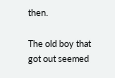then.

The old boy that got out seemed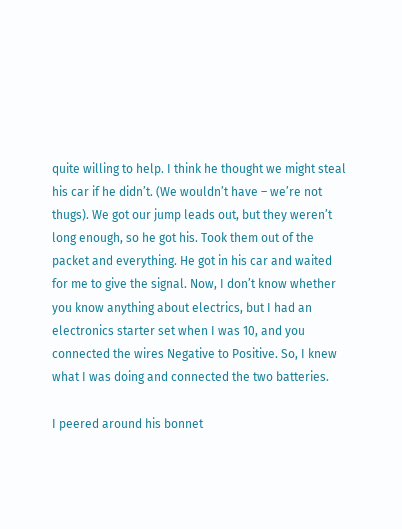quite willing to help. I think he thought we might steal his car if he didn’t. (We wouldn’t have – we’re not thugs). We got our jump leads out, but they weren’t long enough, so he got his. Took them out of the packet and everything. He got in his car and waited for me to give the signal. Now, I don’t know whether you know anything about electrics, but I had an electronics starter set when I was 10, and you connected the wires Negative to Positive. So, I knew what I was doing and connected the two batteries.

I peered around his bonnet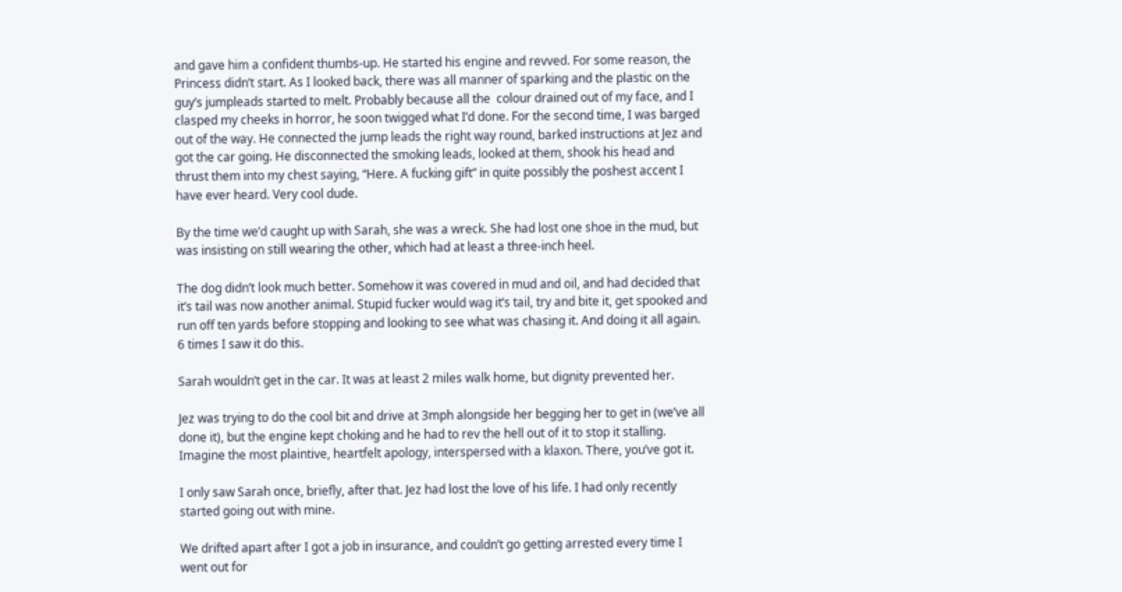and gave him a confident thumbs-up. He started his engine and revved. For some reason, the Princess didn’t start. As I looked back, there was all manner of sparking and the plastic on the guy’s jumpleads started to melt. Probably because all the  colour drained out of my face, and I clasped my cheeks in horror, he soon twigged what I’d done. For the second time, I was barged out of the way. He connected the jump leads the right way round, barked instructions at Jez and got the car going. He disconnected the smoking leads, looked at them, shook his head and thrust them into my chest saying, “Here. A fucking gift” in quite possibly the poshest accent I have ever heard. Very cool dude.

By the time we’d caught up with Sarah, she was a wreck. She had lost one shoe in the mud, but was insisting on still wearing the other, which had at least a three-inch heel.

The dog didn’t look much better. Somehow it was covered in mud and oil, and had decided that it’s tail was now another animal. Stupid fucker would wag it’s tail, try and bite it, get spooked and run off ten yards before stopping and looking to see what was chasing it. And doing it all again. 6 times I saw it do this.

Sarah wouldn’t get in the car. It was at least 2 miles walk home, but dignity prevented her.

Jez was trying to do the cool bit and drive at 3mph alongside her begging her to get in (we’ve all done it), but the engine kept choking and he had to rev the hell out of it to stop it stalling. Imagine the most plaintive, heartfelt apology, interspersed with a klaxon. There, you’ve got it.

I only saw Sarah once, briefly, after that. Jez had lost the love of his life. I had only recently started going out with mine.

We drifted apart after I got a job in insurance, and couldn’t go getting arrested every time I went out for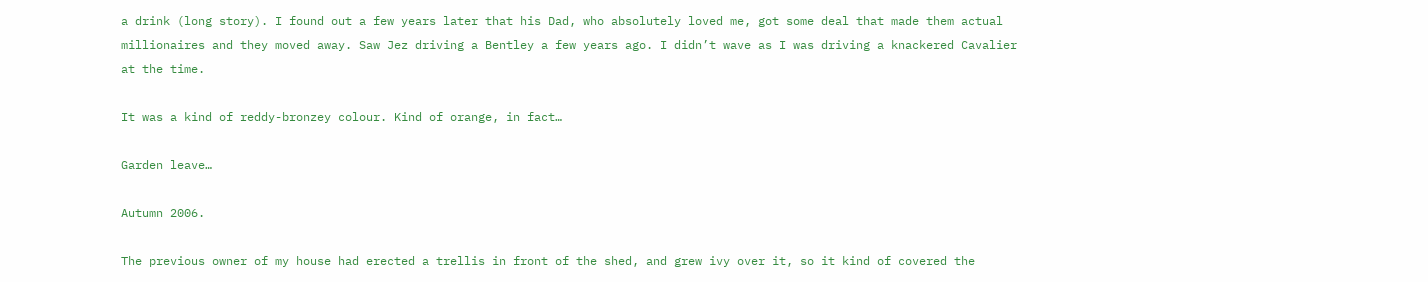a drink (long story). I found out a few years later that his Dad, who absolutely loved me, got some deal that made them actual millionaires and they moved away. Saw Jez driving a Bentley a few years ago. I didn’t wave as I was driving a knackered Cavalier at the time.

It was a kind of reddy-bronzey colour. Kind of orange, in fact…

Garden leave…

Autumn 2006.

The previous owner of my house had erected a trellis in front of the shed, and grew ivy over it, so it kind of covered the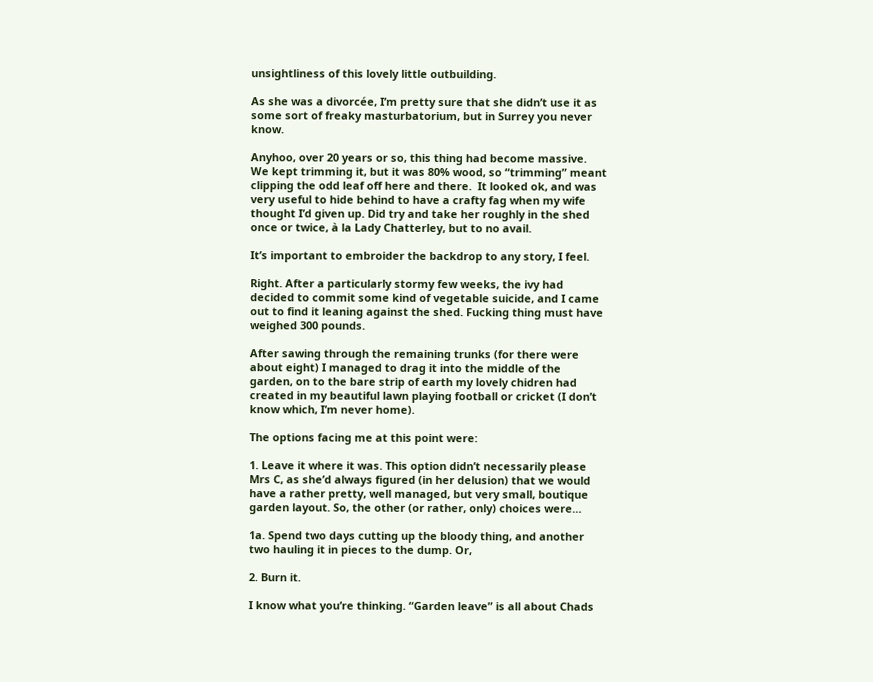unsightliness of this lovely little outbuilding.

As she was a divorcée, I’m pretty sure that she didn’t use it as some sort of freaky masturbatorium, but in Surrey you never know.

Anyhoo, over 20 years or so, this thing had become massive. We kept trimming it, but it was 80% wood, so “trimming” meant clipping the odd leaf off here and there.  It looked ok, and was very useful to hide behind to have a crafty fag when my wife thought I’d given up. Did try and take her roughly in the shed once or twice, à la Lady Chatterley, but to no avail.

It’s important to embroider the backdrop to any story, I feel.

Right. After a particularly stormy few weeks, the ivy had decided to commit some kind of vegetable suicide, and I came out to find it leaning against the shed. Fucking thing must have weighed 300 pounds.

After sawing through the remaining trunks (for there were about eight) I managed to drag it into the middle of the garden, on to the bare strip of earth my lovely chidren had created in my beautiful lawn playing football or cricket (I don’t know which, I’m never home).

The options facing me at this point were:

1. Leave it where it was. This option didn’t necessarily please Mrs C, as she’d always figured (in her delusion) that we would have a rather pretty, well managed, but very small, boutique garden layout. So, the other (or rather, only) choices were…

1a. Spend two days cutting up the bloody thing, and another two hauling it in pieces to the dump. Or,

2. Burn it.

I know what you’re thinking. “Garden leave” is all about Chads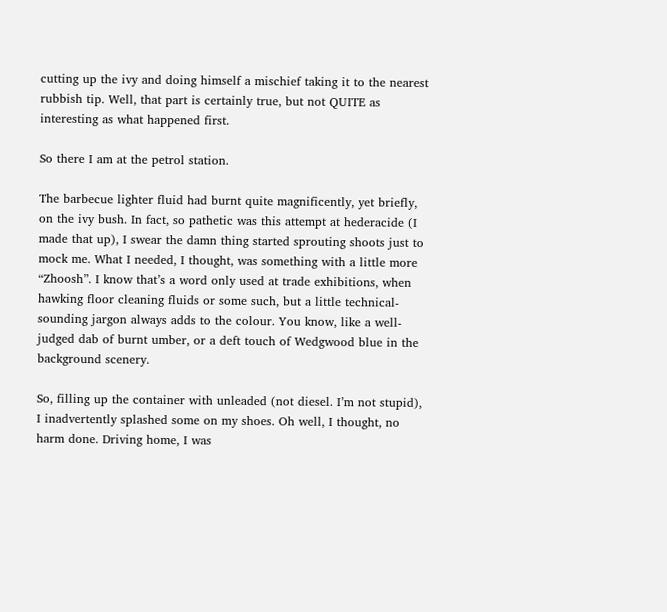cutting up the ivy and doing himself a mischief taking it to the nearest rubbish tip. Well, that part is certainly true, but not QUITE as interesting as what happened first.

So there I am at the petrol station.

The barbecue lighter fluid had burnt quite magnificently, yet briefly, on the ivy bush. In fact, so pathetic was this attempt at hederacide (I made that up), I swear the damn thing started sprouting shoots just to mock me. What I needed, I thought, was something with a little more “Zhoosh”. I know that’s a word only used at trade exhibitions, when hawking floor cleaning fluids or some such, but a little technical-sounding jargon always adds to the colour. You know, like a well-judged dab of burnt umber, or a deft touch of Wedgwood blue in the background scenery.

So, filling up the container with unleaded (not diesel. I’m not stupid), I inadvertently splashed some on my shoes. Oh well, I thought, no harm done. Driving home, I was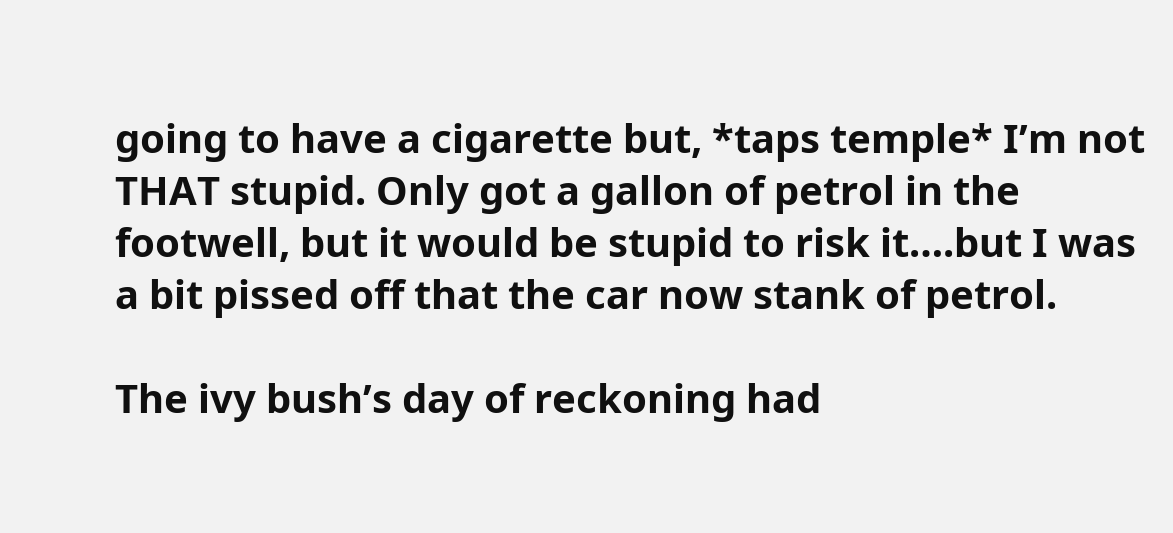going to have a cigarette but, *taps temple* I’m not THAT stupid. Only got a gallon of petrol in the footwell, but it would be stupid to risk it….but I was a bit pissed off that the car now stank of petrol.

The ivy bush’s day of reckoning had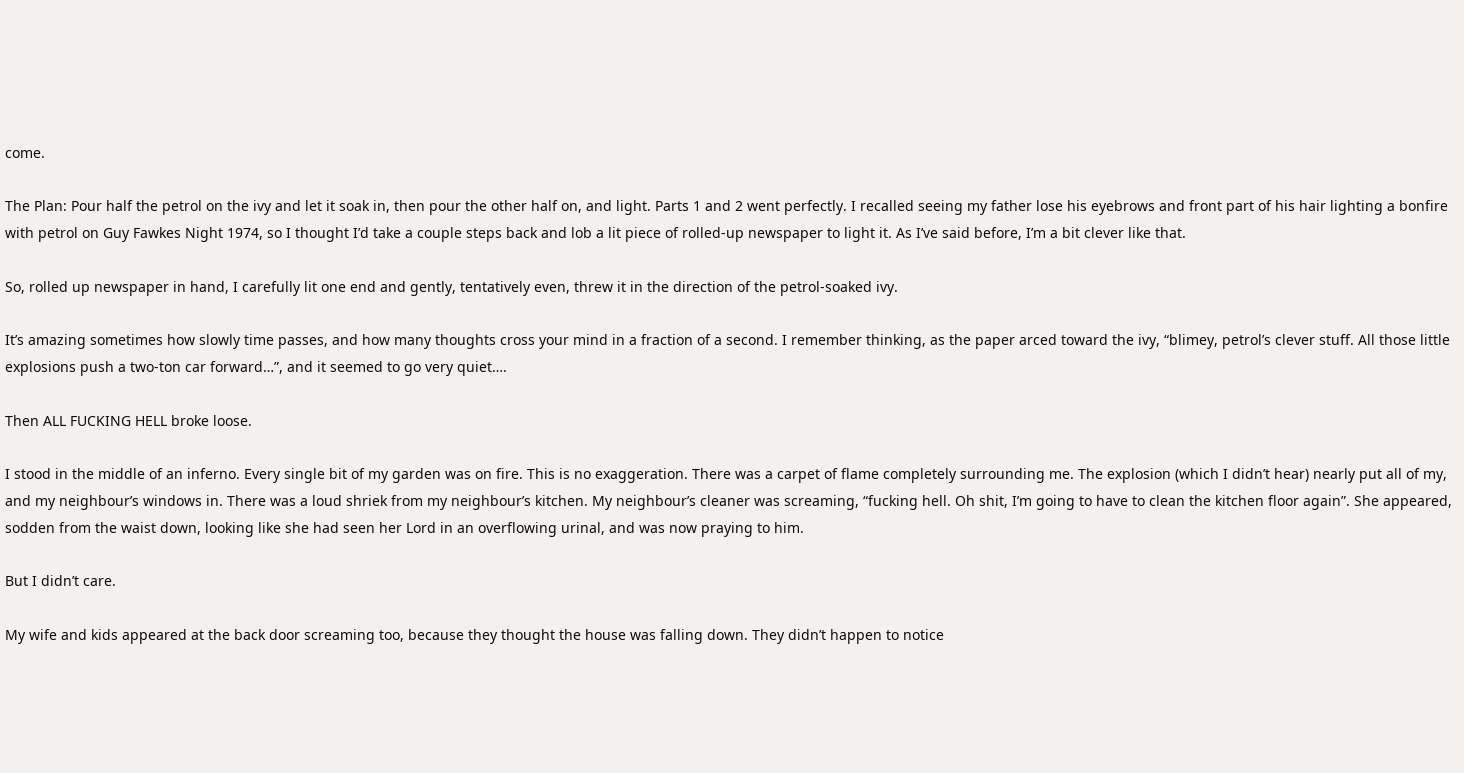come.

The Plan: Pour half the petrol on the ivy and let it soak in, then pour the other half on, and light. Parts 1 and 2 went perfectly. I recalled seeing my father lose his eyebrows and front part of his hair lighting a bonfire with petrol on Guy Fawkes Night 1974, so I thought I’d take a couple steps back and lob a lit piece of rolled-up newspaper to light it. As I’ve said before, I’m a bit clever like that.

So, rolled up newspaper in hand, I carefully lit one end and gently, tentatively even, threw it in the direction of the petrol-soaked ivy.

It’s amazing sometimes how slowly time passes, and how many thoughts cross your mind in a fraction of a second. I remember thinking, as the paper arced toward the ivy, “blimey, petrol’s clever stuff. All those little explosions push a two-ton car forward…”, and it seemed to go very quiet….

Then ALL FUCKING HELL broke loose.

I stood in the middle of an inferno. Every single bit of my garden was on fire. This is no exaggeration. There was a carpet of flame completely surrounding me. The explosion (which I didn’t hear) nearly put all of my, and my neighbour’s windows in. There was a loud shriek from my neighbour’s kitchen. My neighbour’s cleaner was screaming, “fucking hell. Oh shit, I’m going to have to clean the kitchen floor again”. She appeared, sodden from the waist down, looking like she had seen her Lord in an overflowing urinal, and was now praying to him.

But I didn’t care.

My wife and kids appeared at the back door screaming too, because they thought the house was falling down. They didn’t happen to notice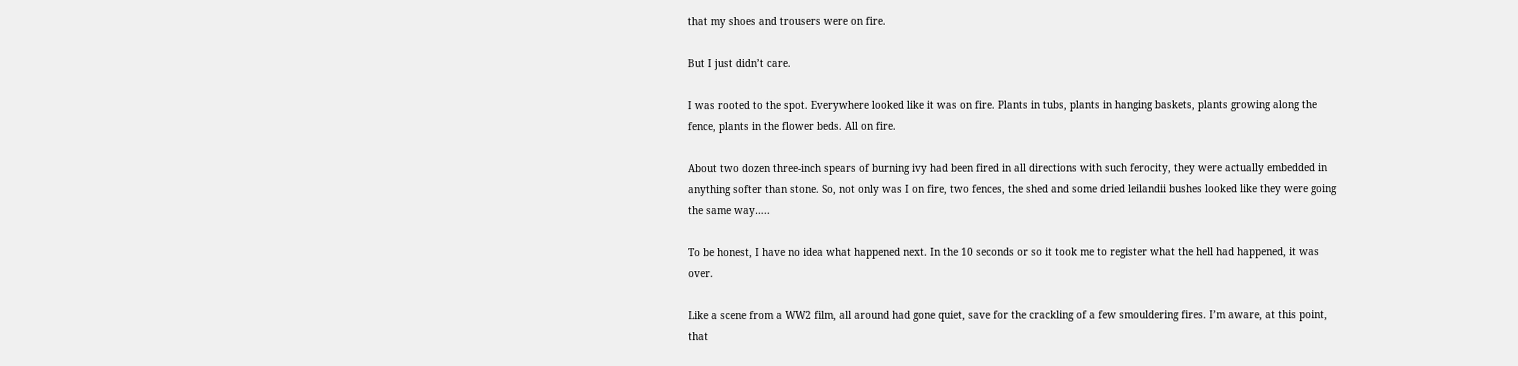that my shoes and trousers were on fire.

But I just didn’t care.

I was rooted to the spot. Everywhere looked like it was on fire. Plants in tubs, plants in hanging baskets, plants growing along the fence, plants in the flower beds. All on fire.

About two dozen three-inch spears of burning ivy had been fired in all directions with such ferocity, they were actually embedded in anything softer than stone. So, not only was I on fire, two fences, the shed and some dried leilandii bushes looked like they were going the same way…..

To be honest, I have no idea what happened next. In the 10 seconds or so it took me to register what the hell had happened, it was over.

Like a scene from a WW2 film, all around had gone quiet, save for the crackling of a few smouldering fires. I’m aware, at this point, that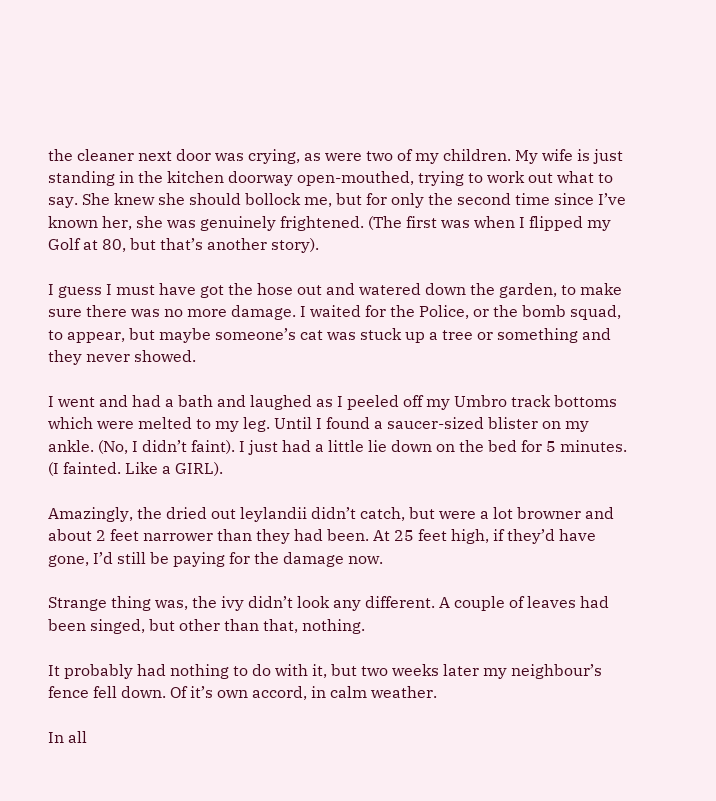the cleaner next door was crying, as were two of my children. My wife is just standing in the kitchen doorway open-mouthed, trying to work out what to say. She knew she should bollock me, but for only the second time since I’ve known her, she was genuinely frightened. (The first was when I flipped my Golf at 80, but that’s another story).

I guess I must have got the hose out and watered down the garden, to make sure there was no more damage. I waited for the Police, or the bomb squad, to appear, but maybe someone’s cat was stuck up a tree or something and they never showed.

I went and had a bath and laughed as I peeled off my Umbro track bottoms which were melted to my leg. Until I found a saucer-sized blister on my ankle. (No, I didn’t faint). I just had a little lie down on the bed for 5 minutes. (I fainted. Like a GIRL).

Amazingly, the dried out leylandii didn’t catch, but were a lot browner and about 2 feet narrower than they had been. At 25 feet high, if they’d have gone, I’d still be paying for the damage now.

Strange thing was, the ivy didn’t look any different. A couple of leaves had been singed, but other than that, nothing.

It probably had nothing to do with it, but two weeks later my neighbour’s fence fell down. Of it’s own accord, in calm weather.

In all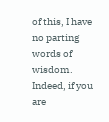of this, I have no parting words of wisdom. Indeed, if you are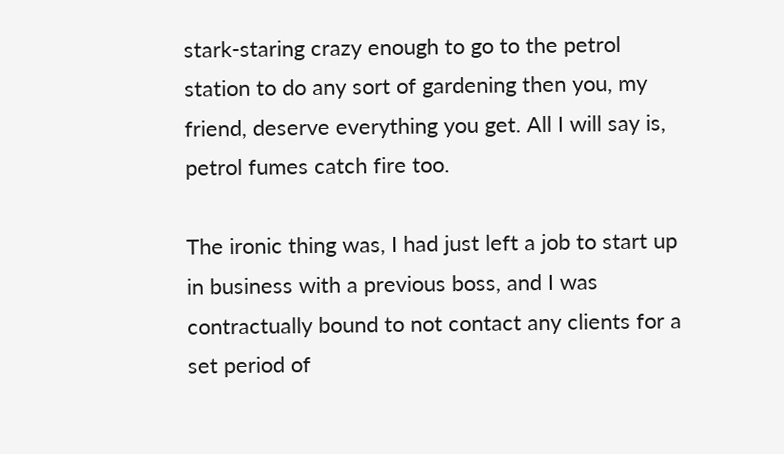stark-staring crazy enough to go to the petrol station to do any sort of gardening then you, my friend, deserve everything you get. All I will say is, petrol fumes catch fire too.

The ironic thing was, I had just left a job to start up in business with a previous boss, and I was contractually bound to not contact any clients for a set period of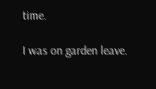time.

I was on garden leave.